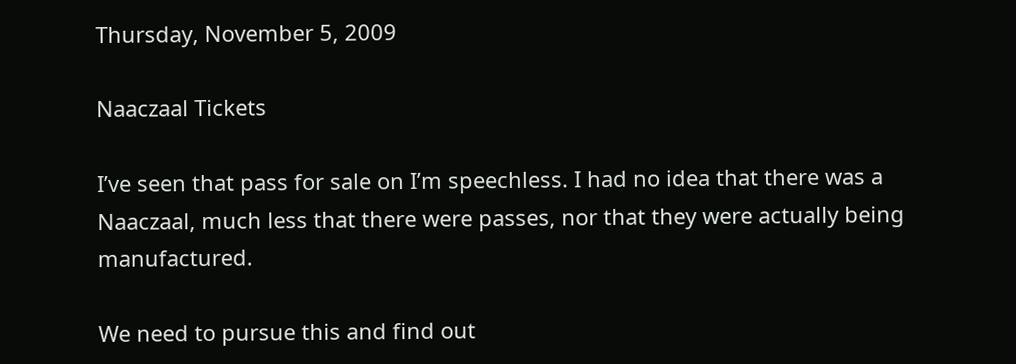Thursday, November 5, 2009

Naaczaal Tickets

I’ve seen that pass for sale on I’m speechless. I had no idea that there was a Naaczaal, much less that there were passes, nor that they were actually being manufactured.

We need to pursue this and find out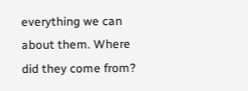everything we can about them. Where did they come from?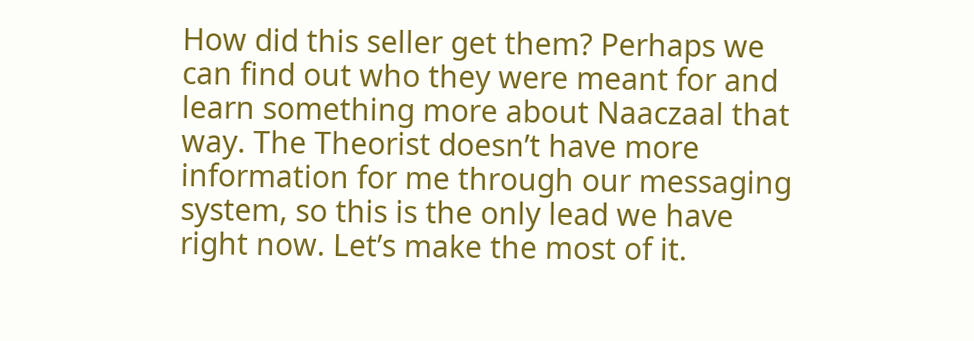How did this seller get them? Perhaps we can find out who they were meant for and learn something more about Naaczaal that way. The Theorist doesn’t have more information for me through our messaging system, so this is the only lead we have right now. Let’s make the most of it.